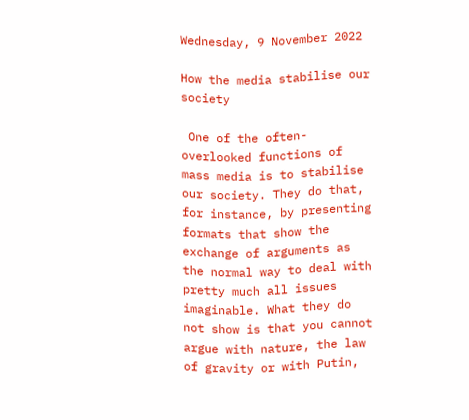Wednesday, 9 November 2022

How the media stabilise our society

 One of the often-overlooked functions of mass media is to stabilise our society. They do that, for instance, by presenting formats that show the exchange of arguments as the normal way to deal with pretty much all issues imaginable. What they do not show is that you cannot argue with nature, the law of gravity or with Putin,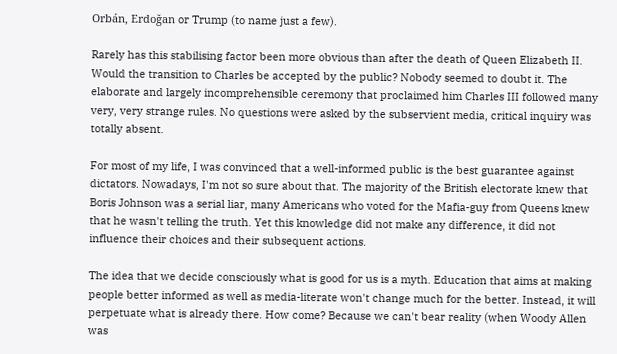Orbán, Erdoğan or Trump (to name just a few).

Rarely has this stabilising factor been more obvious than after the death of Queen Elizabeth II. Would the transition to Charles be accepted by the public? Nobody seemed to doubt it. The elaborate and largely incomprehensible ceremony that proclaimed him Charles III followed many very, very strange rules. No questions were asked by the subservient media, critical inquiry was totally absent.

For most of my life, I was convinced that a well-informed public is the best guarantee against dictators. Nowadays, I'm not so sure about that. The majority of the British electorate knew that Boris Johnson was a serial liar, many Americans who voted for the Mafia-guy from Queens knew that he wasn't telling the truth. Yet this knowledge did not make any difference, it did not influence their choices and their subsequent actions.

The idea that we decide consciously what is good for us is a myth. Education that aims at making people better informed as well as media-literate won't change much for the better. Instead, it will perpetuate what is already there. How come? Because we can't bear reality (when Woody Allen was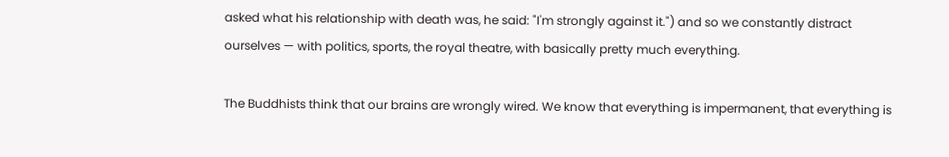asked what his relationship with death was, he said: "I'm strongly against it.") and so we constantly distract ourselves — with politics, sports, the royal theatre, with basically pretty much everything.

The Buddhists think that our brains are wrongly wired. We know that everything is impermanent, that everything is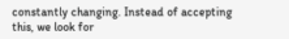constantly changing. Instead of accepting this, we look for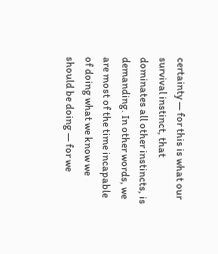certainty — for this is what our survival instinct, that dominates all other instincts, is demanding. In other words, we are most of the time incapable of doing what we know we should be doing — for we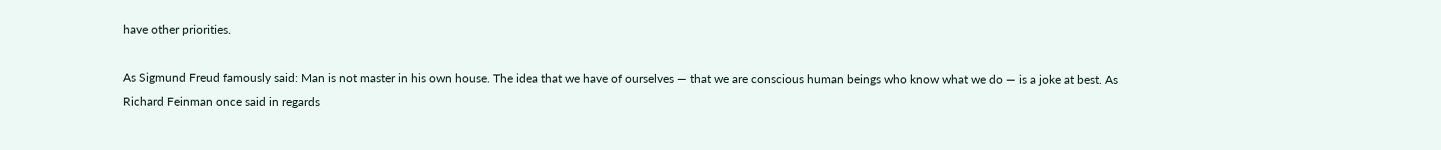have other priorities.

As Sigmund Freud famously said: Man is not master in his own house. The idea that we have of ourselves — that we are conscious human beings who know what we do — is a joke at best. As Richard Feinman once said in regards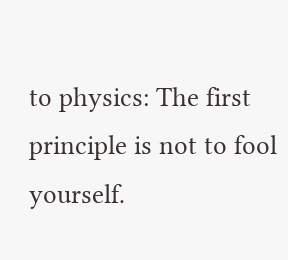to physics: The first principle is not to fool yourself.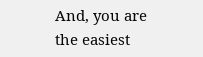And, you are the easiest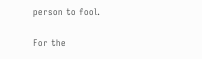person to fool.

For the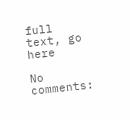full text, go here

No comments: